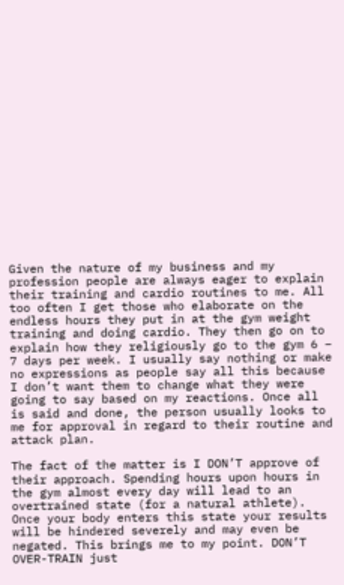Given the nature of my business and my profession people are always eager to explain their training and cardio routines to me. All too often I get those who elaborate on the endless hours they put in at the gym weight training and doing cardio. They then go on to explain how they religiously go to the gym 6 – 7 days per week. I usually say nothing or make no expressions as people say all this because I don’t want them to change what they were going to say based on my reactions. Once all is said and done, the person usually looks to me for approval in regard to their routine and attack plan.

The fact of the matter is I DON’T approve of their approach. Spending hours upon hours in the gym almost every day will lead to an overtrained state (for a natural athlete). Once your body enters this state your results will be hindered severely and may even be negated. This brings me to my point. DON’T OVER-TRAIN just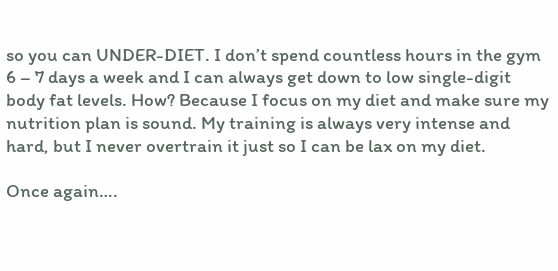so you can UNDER-DIET. I don’t spend countless hours in the gym 6 – 7 days a week and I can always get down to low single-digit body fat levels. How? Because I focus on my diet and make sure my nutrition plan is sound. My training is always very intense and hard, but I never overtrain it just so I can be lax on my diet.

Once again….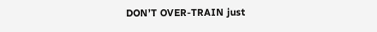DON’T OVER-TRAIN just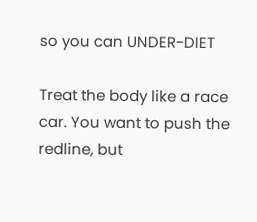so you can UNDER-DIET

Treat the body like a race car. You want to push the redline, but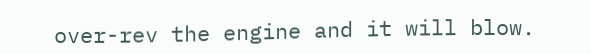over-rev the engine and it will blow.